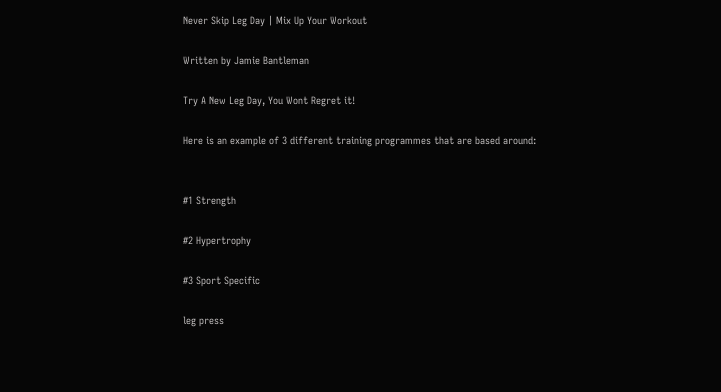Never Skip Leg Day | Mix Up Your Workout

Written by Jamie Bantleman

Try A New Leg Day, You Wont Regret it!

Here is an example of 3 different training programmes that are based around:


#1 Strength

#2 Hypertrophy

#3 Sport Specific

leg press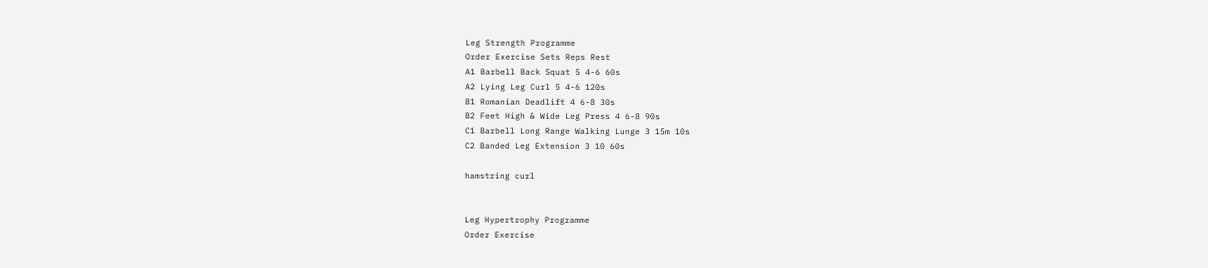Leg Strength Programme
Order Exercise Sets Reps Rest
A1 Barbell Back Squat 5 4-6 60s
A2 Lying Leg Curl 5 4-6 120s
B1 Romanian Deadlift 4 6-8 30s
B2 Feet High & Wide Leg Press 4 6-8 90s
C1 Barbell Long Range Walking Lunge 3 15m 10s
C2 Banded Leg Extension 3 10 60s

hamstring curl


Leg Hypertrophy Programme
Order Exercise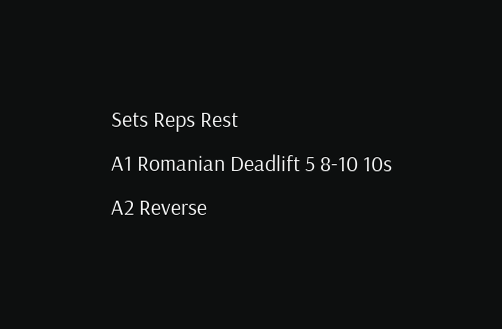Sets Reps Rest
A1 Romanian Deadlift 5 8-10 10s
A2 Reverse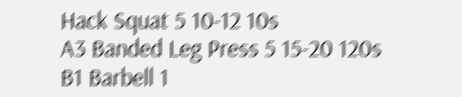Hack Squat 5 10-12 10s
A3 Banded Leg Press 5 15-20 120s
B1 Barbell 1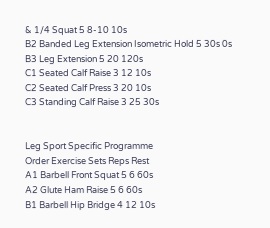& 1/4 Squat 5 8-10 10s
B2 Banded Leg Extension Isometric Hold 5 30s 0s
B3 Leg Extension 5 20 120s
C1 Seated Calf Raise 3 12 10s
C2 Seated Calf Press 3 20 10s
C3 Standing Calf Raise 3 25 30s


Leg Sport Specific Programme
Order Exercise Sets Reps Rest
A1 Barbell Front Squat 5 6 60s
A2 Glute Ham Raise 5 6 60s
B1 Barbell Hip Bridge 4 12 10s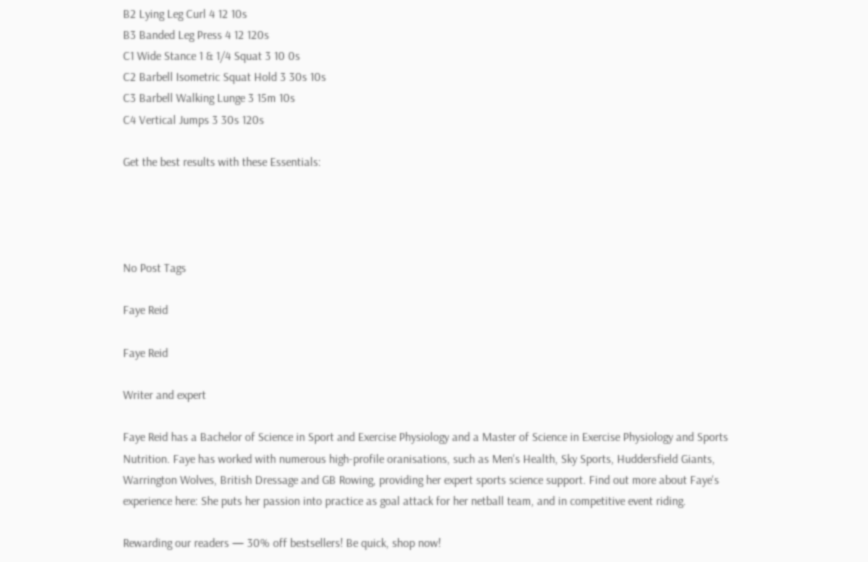B2 Lying Leg Curl 4 12 10s
B3 Banded Leg Press 4 12 120s
C1 Wide Stance 1 & 1/4 Squat 3 10 0s
C2 Barbell Isometric Squat Hold 3 30s 10s
C3 Barbell Walking Lunge 3 15m 10s
C4 Vertical Jumps 3 30s 120s

Get the best results with these Essentials:




No Post Tags

Faye Reid

Faye Reid

Writer and expert

Faye Reid has a Bachelor of Science in Sport and Exercise Physiology and a Master of Science in Exercise Physiology and Sports Nutrition. Faye has worked with numerous high-profile oranisations, such as Men's Health, Sky Sports, Huddersfield Giants, Warrington Wolves, British Dressage and GB Rowing, providing her expert sports science support. Find out more about Faye's experience here: She puts her passion into practice as goal attack for her netball team, and in competitive event riding.

Rewarding our readers — 30% off bestsellers! Be quick, shop now!